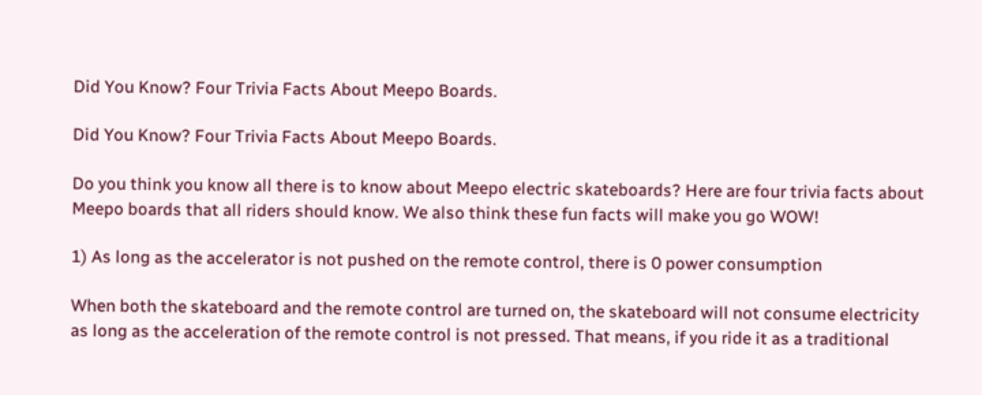Did You Know? Four Trivia Facts About Meepo Boards.

Did You Know? Four Trivia Facts About Meepo Boards.

Do you think you know all there is to know about Meepo electric skateboards? Here are four trivia facts about Meepo boards that all riders should know. We also think these fun facts will make you go WOW!

1) As long as the accelerator is not pushed on the remote control, there is 0 power consumption

When both the skateboard and the remote control are turned on, the skateboard will not consume electricity as long as the acceleration of the remote control is not pressed. That means, if you ride it as a traditional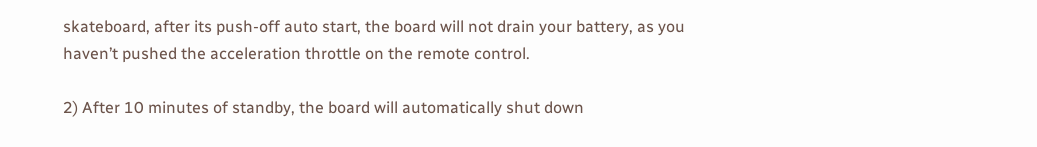skateboard, after its push-off auto start, the board will not drain your battery, as you haven’t pushed the acceleration throttle on the remote control.

2) After 10 minutes of standby, the board will automatically shut down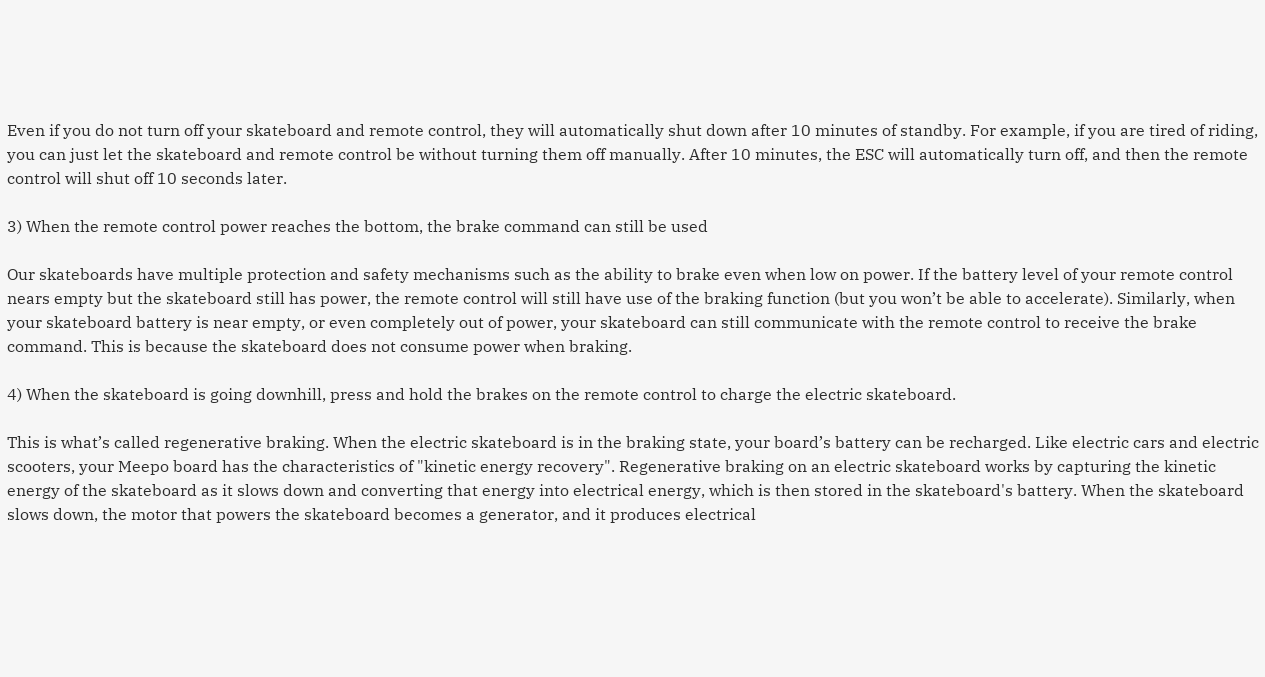Even if you do not turn off your skateboard and remote control, they will automatically shut down after 10 minutes of standby. For example, if you are tired of riding, you can just let the skateboard and remote control be without turning them off manually. After 10 minutes, the ESC will automatically turn off, and then the remote control will shut off 10 seconds later.

3) When the remote control power reaches the bottom, the brake command can still be used

Our skateboards have multiple protection and safety mechanisms such as the ability to brake even when low on power. If the battery level of your remote control nears empty but the skateboard still has power, the remote control will still have use of the braking function (but you won’t be able to accelerate). Similarly, when your skateboard battery is near empty, or even completely out of power, your skateboard can still communicate with the remote control to receive the brake command. This is because the skateboard does not consume power when braking.

4) When the skateboard is going downhill, press and hold the brakes on the remote control to charge the electric skateboard.

This is what’s called regenerative braking. When the electric skateboard is in the braking state, your board’s battery can be recharged. Like electric cars and electric scooters, your Meepo board has the characteristics of "kinetic energy recovery". Regenerative braking on an electric skateboard works by capturing the kinetic energy of the skateboard as it slows down and converting that energy into electrical energy, which is then stored in the skateboard's battery. When the skateboard slows down, the motor that powers the skateboard becomes a generator, and it produces electrical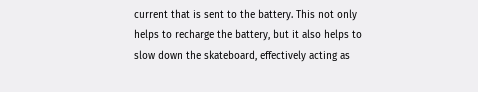current that is sent to the battery. This not only helps to recharge the battery, but it also helps to slow down the skateboard, effectively acting as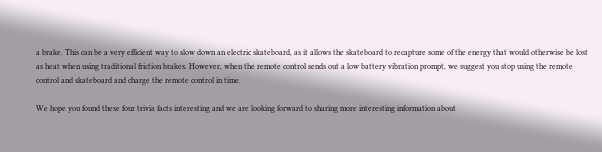a brake. This can be a very efficient way to slow down an electric skateboard, as it allows the skateboard to recapture some of the energy that would otherwise be lost as heat when using traditional friction brakes. However, when the remote control sends out a low battery vibration prompt, we suggest you stop using the remote control and skateboard and charge the remote control in time.

We hope you found these four trivia facts interesting and we are looking forward to sharing more interesting information about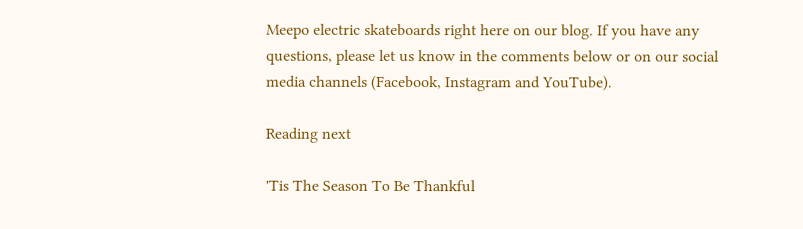Meepo electric skateboards right here on our blog. If you have any questions, please let us know in the comments below or on our social media channels (Facebook, Instagram and YouTube).

Reading next

'Tis The Season To Be Thankful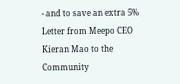- and to save an extra 5%
Letter from Meepo CEO Kieran Mao to the Community